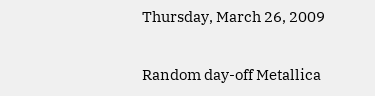Thursday, March 26, 2009

Random day-off Metallica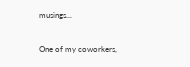musings...

One of my coworkers,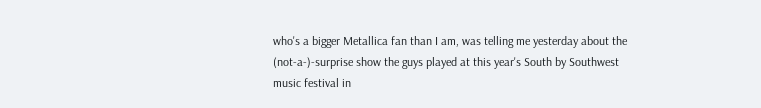who's a bigger Metallica fan than I am, was telling me yesterday about the (not-a-)-surprise show the guys played at this year's South by Southwest music festival in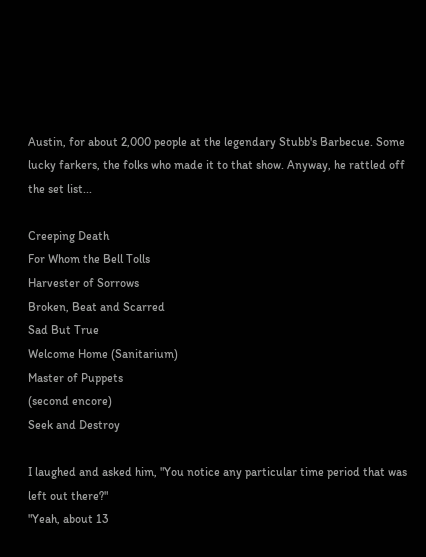Austin, for about 2,000 people at the legendary Stubb's Barbecue. Some lucky farkers, the folks who made it to that show. Anyway, he rattled off the set list...

Creeping Death
For Whom the Bell Tolls
Harvester of Sorrows
Broken, Beat and Scarred
Sad But True
Welcome Home (Sanitarium)
Master of Puppets
(second encore)
Seek and Destroy

I laughed and asked him, "You notice any particular time period that was left out there?"
"Yeah, about 13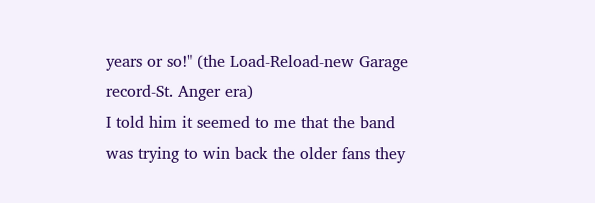years or so!" (the Load-Reload-new Garage record-St. Anger era)
I told him it seemed to me that the band was trying to win back the older fans they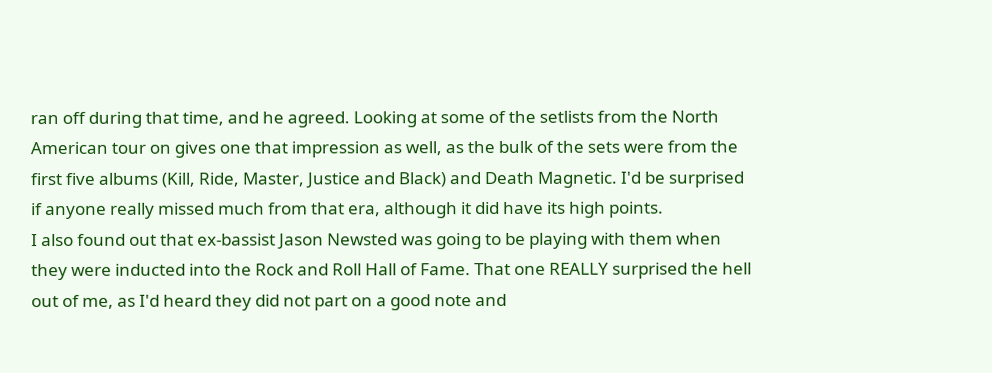ran off during that time, and he agreed. Looking at some of the setlists from the North American tour on gives one that impression as well, as the bulk of the sets were from the first five albums (Kill, Ride, Master, Justice and Black) and Death Magnetic. I'd be surprised if anyone really missed much from that era, although it did have its high points.
I also found out that ex-bassist Jason Newsted was going to be playing with them when they were inducted into the Rock and Roll Hall of Fame. That one REALLY surprised the hell out of me, as I'd heard they did not part on a good note and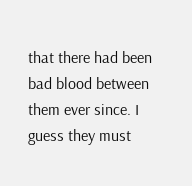that there had been bad blood between them ever since. I guess they must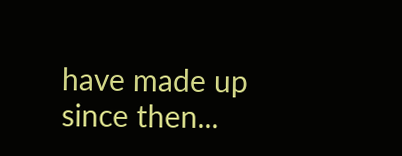have made up since then...